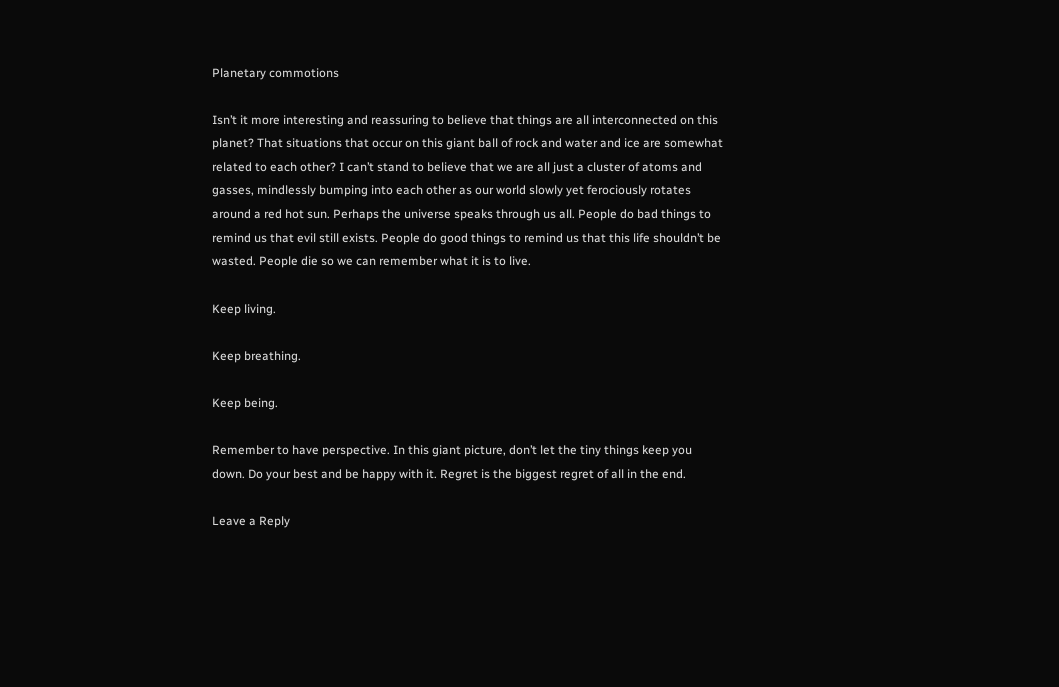Planetary commotions

Isn’t it more interesting and reassuring to believe that things are all interconnected on this planet? That situations that occur on this giant ball of rock and water and ice are somewhat related to each other? I can’t stand to believe that we are all just a cluster of atoms and gasses, mindlessly bumping into each other as our world slowly yet ferociously rotates around a red hot sun. Perhaps the universe speaks through us all. People do bad things to remind us that evil still exists. People do good things to remind us that this life shouldn’t be wasted. People die so we can remember what it is to live.

Keep living.

Keep breathing.

Keep being.

Remember to have perspective. In this giant picture, don’t let the tiny things keep you down. Do your best and be happy with it. Regret is the biggest regret of all in the end.

Leave a Reply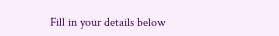Fill in your details below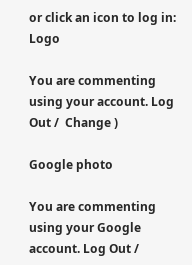or click an icon to log in: Logo

You are commenting using your account. Log Out /  Change )

Google photo

You are commenting using your Google account. Log Out /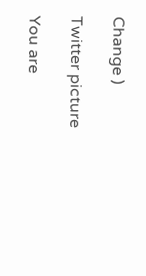Change )

Twitter picture

You are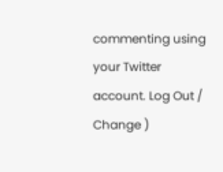commenting using your Twitter account. Log Out /  Change )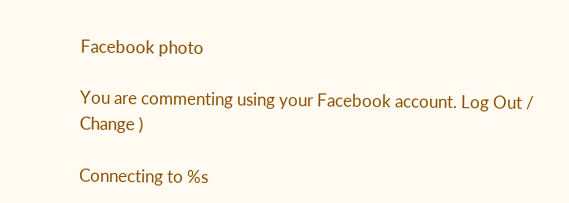Facebook photo

You are commenting using your Facebook account. Log Out /  Change )

Connecting to %s